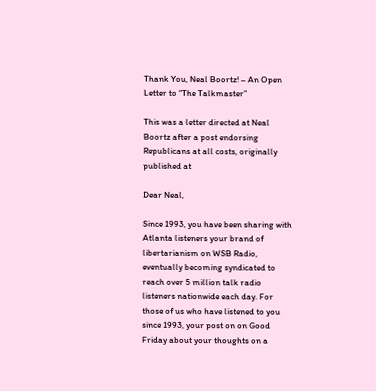Thank You, Neal Boortz! – An Open Letter to “The Talkmaster”

This was a letter directed at Neal Boortz after a post endorsing Republicans at all costs, originally published at

Dear Neal,

Since 1993, you have been sharing with Atlanta listeners your brand of libertarianism on WSB Radio, eventually becoming syndicated to reach over 5 million talk radio listeners nationwide each day. For those of us who have listened to you since 1993, your post on on Good Friday about your thoughts on a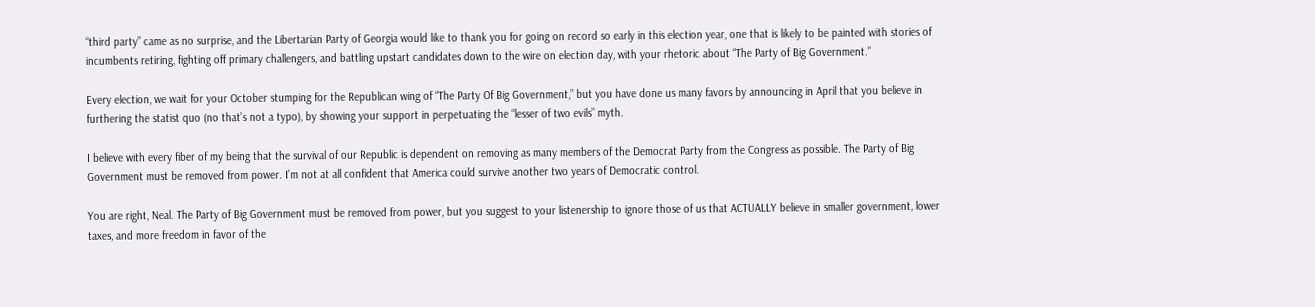“third party” came as no surprise, and the Libertarian Party of Georgia would like to thank you for going on record so early in this election year, one that is likely to be painted with stories of incumbents retiring, fighting off primary challengers, and battling upstart candidates down to the wire on election day, with your rhetoric about “The Party of Big Government.”

Every election, we wait for your October stumping for the Republican wing of “The Party Of Big Government,” but you have done us many favors by announcing in April that you believe in furthering the statist quo (no that’s not a typo), by showing your support in perpetuating the “lesser of two evils” myth.

I believe with every fiber of my being that the survival of our Republic is dependent on removing as many members of the Democrat Party from the Congress as possible. The Party of Big Government must be removed from power. I’m not at all confident that America could survive another two years of Democratic control.

You are right, Neal. The Party of Big Government must be removed from power, but you suggest to your listenership to ignore those of us that ACTUALLY believe in smaller government, lower taxes, and more freedom in favor of the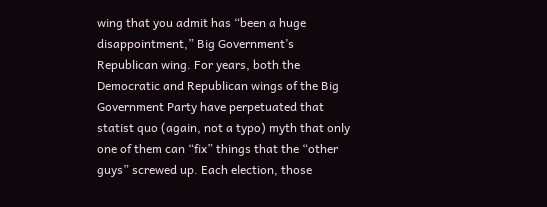wing that you admit has “been a huge disappointment,” Big Government’s Republican wing. For years, both the Democratic and Republican wings of the Big Government Party have perpetuated that statist quo (again, not a typo) myth that only one of them can “fix” things that the “other guys” screwed up. Each election, those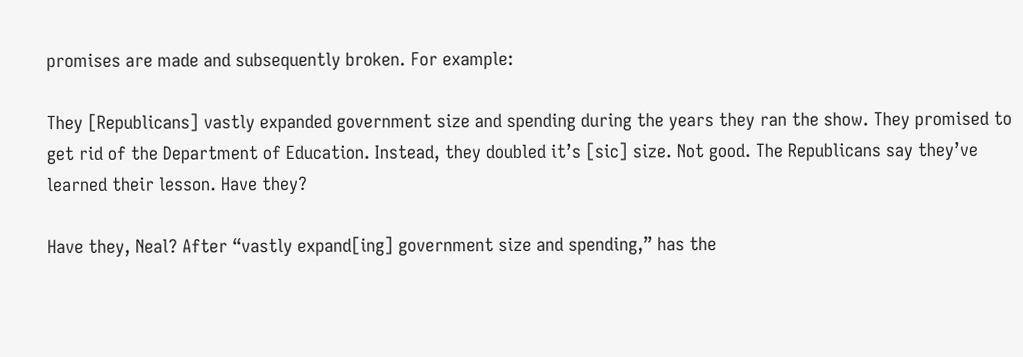promises are made and subsequently broken. For example:

They [Republicans] vastly expanded government size and spending during the years they ran the show. They promised to get rid of the Department of Education. Instead, they doubled it’s [sic] size. Not good. The Republicans say they’ve learned their lesson. Have they?

Have they, Neal? After “vastly expand[ing] government size and spending,” has the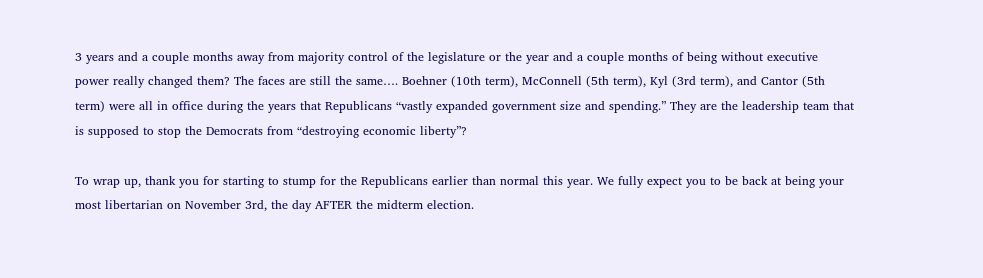3 years and a couple months away from majority control of the legislature or the year and a couple months of being without executive power really changed them? The faces are still the same…. Boehner (10th term), McConnell (5th term), Kyl (3rd term), and Cantor (5th term) were all in office during the years that Republicans “vastly expanded government size and spending.” They are the leadership team that is supposed to stop the Democrats from “destroying economic liberty”?

To wrap up, thank you for starting to stump for the Republicans earlier than normal this year. We fully expect you to be back at being your most libertarian on November 3rd, the day AFTER the midterm election.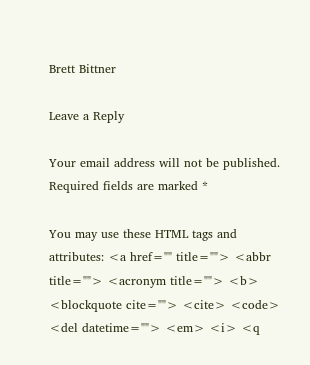Brett Bittner

Leave a Reply

Your email address will not be published. Required fields are marked *

You may use these HTML tags and attributes: <a href="" title=""> <abbr title=""> <acronym title=""> <b> <blockquote cite=""> <cite> <code> <del datetime=""> <em> <i> <q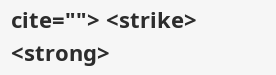cite=""> <strike> <strong>